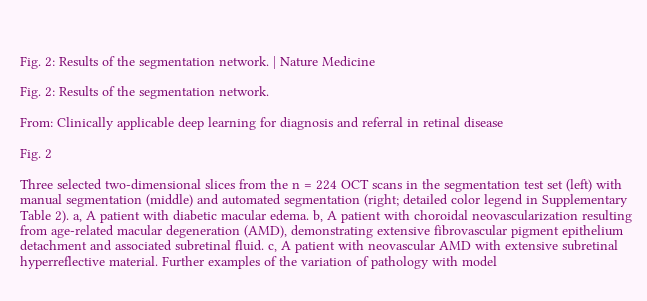Fig. 2: Results of the segmentation network. | Nature Medicine

Fig. 2: Results of the segmentation network.

From: Clinically applicable deep learning for diagnosis and referral in retinal disease

Fig. 2

Three selected two-dimensional slices from the n = 224 OCT scans in the segmentation test set (left) with manual segmentation (middle) and automated segmentation (right; detailed color legend in Supplementary Table 2). a, A patient with diabetic macular edema. b, A patient with choroidal neovascularization resulting from age-related macular degeneration (AMD), demonstrating extensive fibrovascular pigment epithelium detachment and associated subretinal fluid. c, A patient with neovascular AMD with extensive subretinal hyperreflective material. Further examples of the variation of pathology with model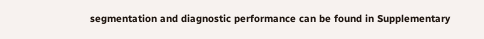segmentation and diagnostic performance can be found in Supplementary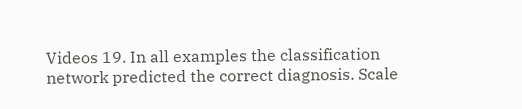Videos 19. In all examples the classification network predicted the correct diagnosis. Scale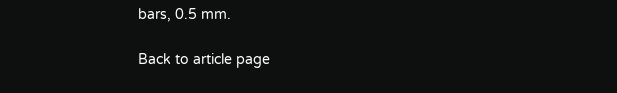bars, 0.5 mm.

Back to article page